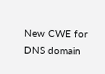New CWE for DNS domain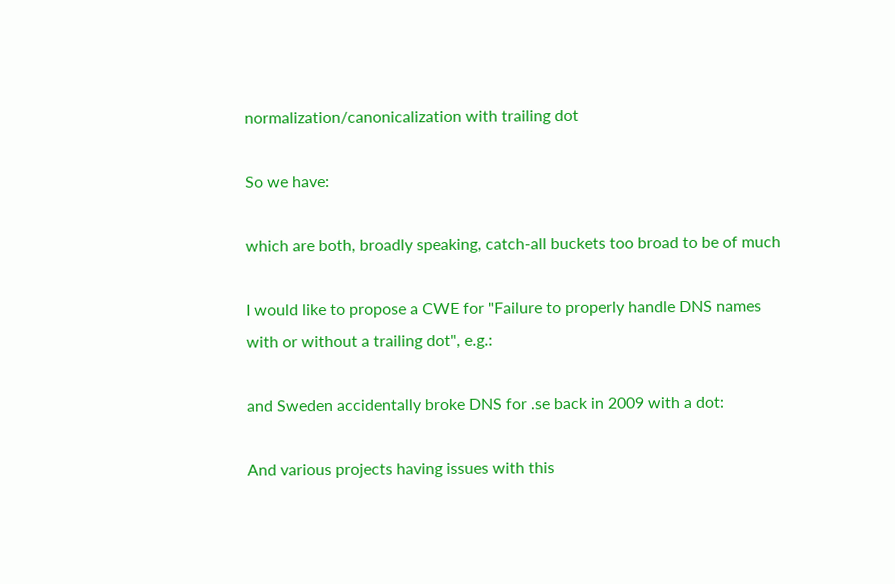normalization/canonicalization with trailing dot

So we have:

which are both, broadly speaking, catch-all buckets too broad to be of much

I would like to propose a CWE for "Failure to properly handle DNS names
with or without a trailing dot", e.g.:

and Sweden accidentally broke DNS for .se back in 2009 with a dot:

And various projects having issues with this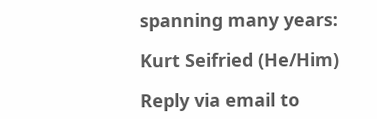spanning many years:

Kurt Seifried (He/Him)

Reply via email to